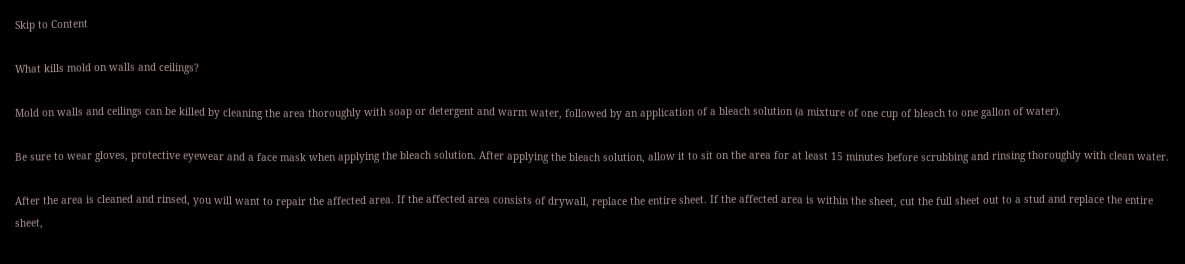Skip to Content

What kills mold on walls and ceilings?

Mold on walls and ceilings can be killed by cleaning the area thoroughly with soap or detergent and warm water, followed by an application of a bleach solution (a mixture of one cup of bleach to one gallon of water).

Be sure to wear gloves, protective eyewear and a face mask when applying the bleach solution. After applying the bleach solution, allow it to sit on the area for at least 15 minutes before scrubbing and rinsing thoroughly with clean water.

After the area is cleaned and rinsed, you will want to repair the affected area. If the affected area consists of drywall, replace the entire sheet. If the affected area is within the sheet, cut the full sheet out to a stud and replace the entire sheet,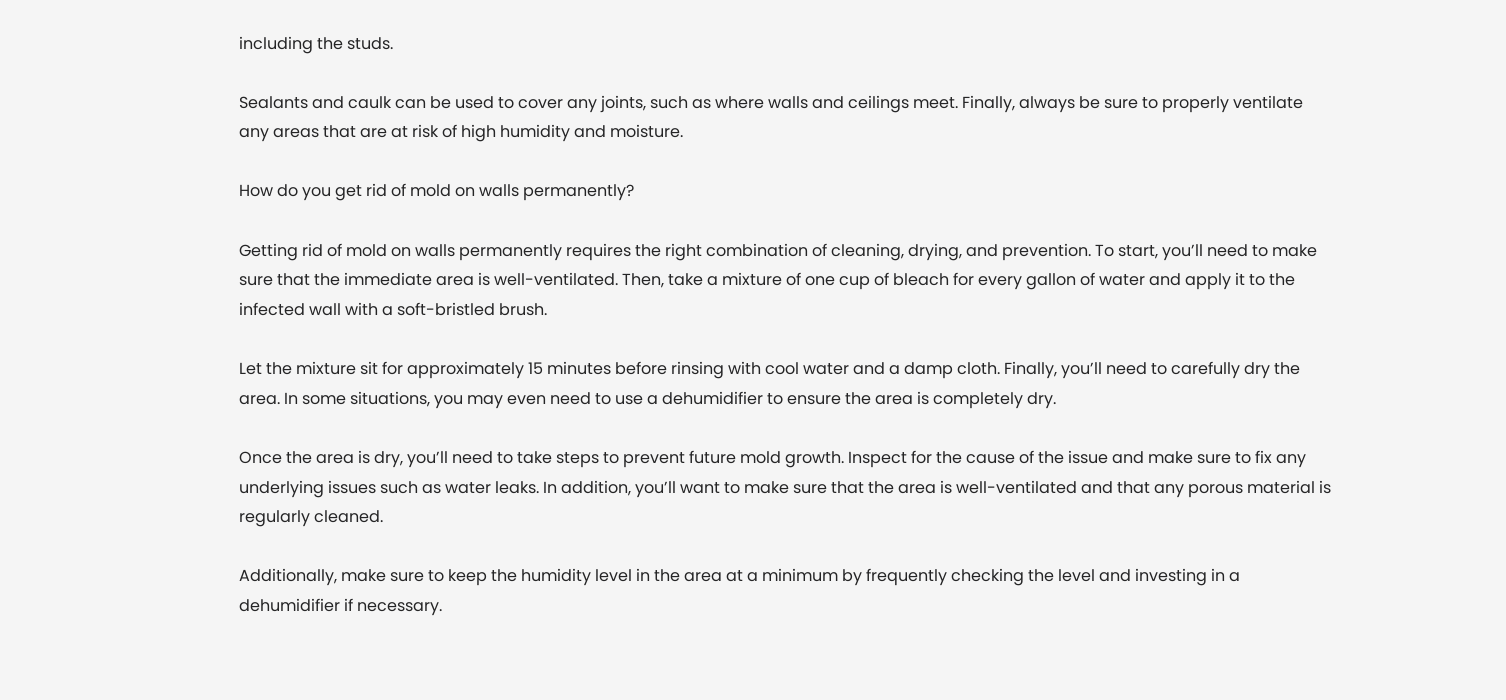including the studs.

Sealants and caulk can be used to cover any joints, such as where walls and ceilings meet. Finally, always be sure to properly ventilate any areas that are at risk of high humidity and moisture.

How do you get rid of mold on walls permanently?

Getting rid of mold on walls permanently requires the right combination of cleaning, drying, and prevention. To start, you’ll need to make sure that the immediate area is well-ventilated. Then, take a mixture of one cup of bleach for every gallon of water and apply it to the infected wall with a soft-bristled brush.

Let the mixture sit for approximately 15 minutes before rinsing with cool water and a damp cloth. Finally, you’ll need to carefully dry the area. In some situations, you may even need to use a dehumidifier to ensure the area is completely dry.

Once the area is dry, you’ll need to take steps to prevent future mold growth. Inspect for the cause of the issue and make sure to fix any underlying issues such as water leaks. In addition, you’ll want to make sure that the area is well-ventilated and that any porous material is regularly cleaned.

Additionally, make sure to keep the humidity level in the area at a minimum by frequently checking the level and investing in a dehumidifier if necessary.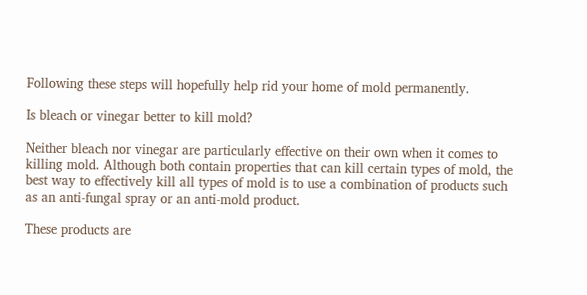Following these steps will hopefully help rid your home of mold permanently.

Is bleach or vinegar better to kill mold?

Neither bleach nor vinegar are particularly effective on their own when it comes to killing mold. Although both contain properties that can kill certain types of mold, the best way to effectively kill all types of mold is to use a combination of products such as an anti-fungal spray or an anti-mold product.

These products are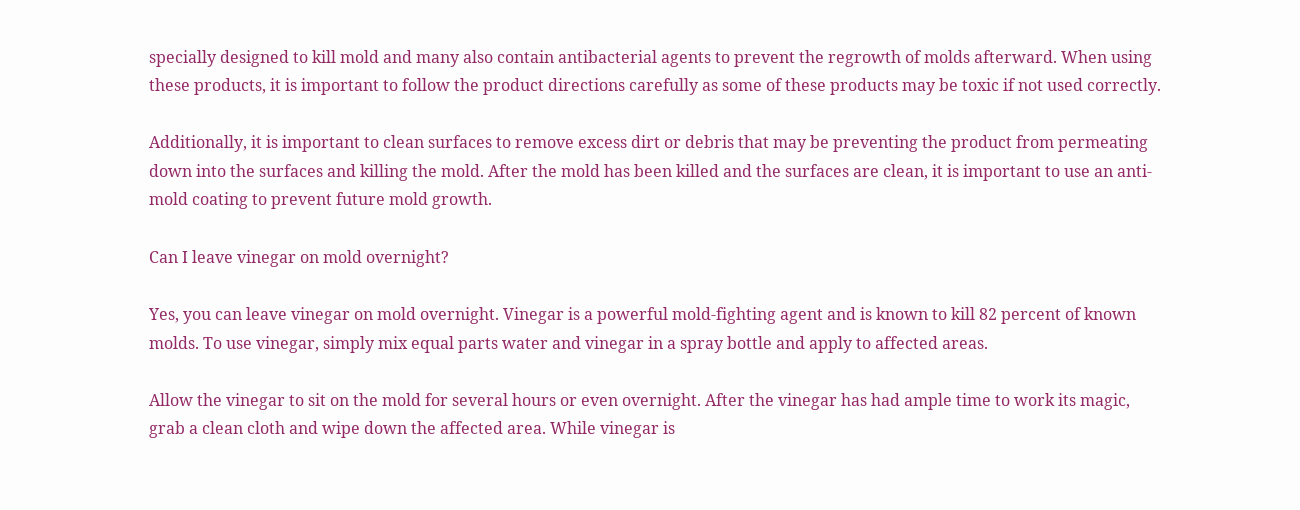specially designed to kill mold and many also contain antibacterial agents to prevent the regrowth of molds afterward. When using these products, it is important to follow the product directions carefully as some of these products may be toxic if not used correctly.

Additionally, it is important to clean surfaces to remove excess dirt or debris that may be preventing the product from permeating down into the surfaces and killing the mold. After the mold has been killed and the surfaces are clean, it is important to use an anti-mold coating to prevent future mold growth.

Can I leave vinegar on mold overnight?

Yes, you can leave vinegar on mold overnight. Vinegar is a powerful mold-fighting agent and is known to kill 82 percent of known molds. To use vinegar, simply mix equal parts water and vinegar in a spray bottle and apply to affected areas.

Allow the vinegar to sit on the mold for several hours or even overnight. After the vinegar has had ample time to work its magic, grab a clean cloth and wipe down the affected area. While vinegar is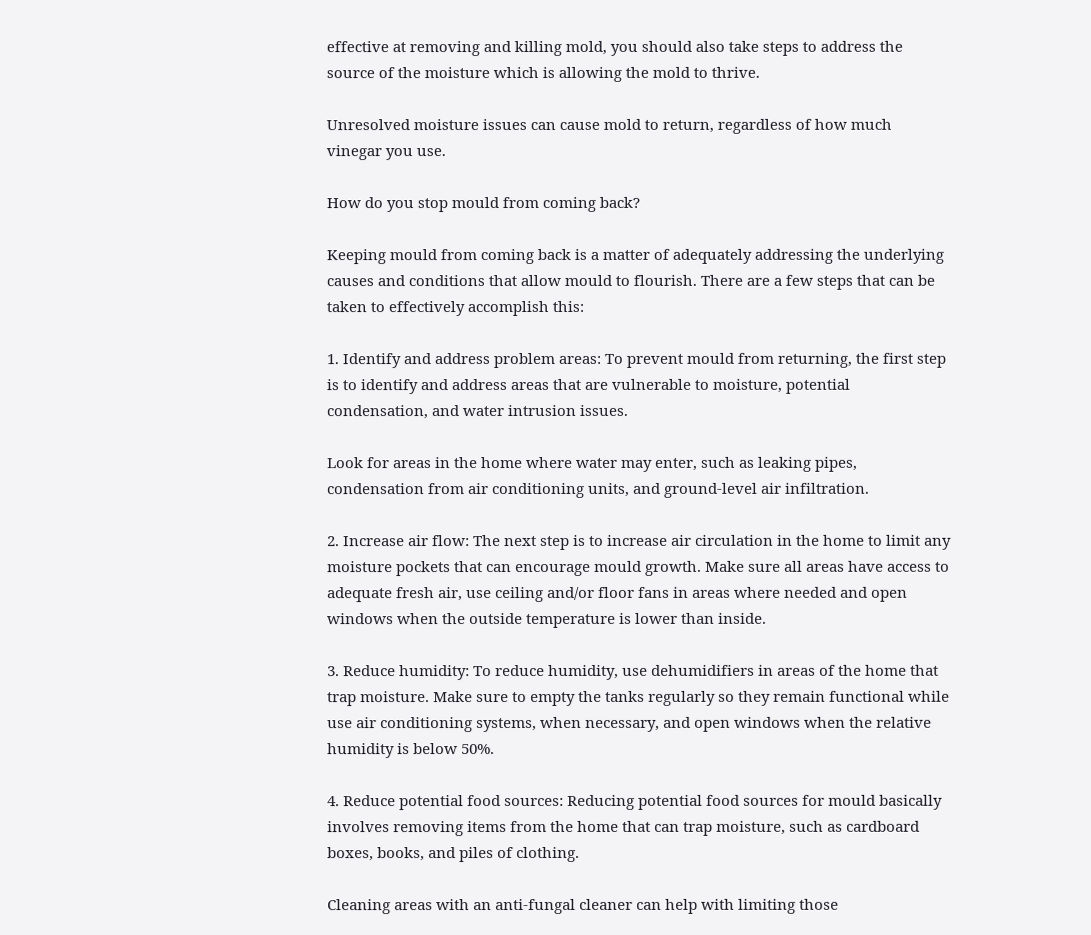effective at removing and killing mold, you should also take steps to address the source of the moisture which is allowing the mold to thrive.

Unresolved moisture issues can cause mold to return, regardless of how much vinegar you use.

How do you stop mould from coming back?

Keeping mould from coming back is a matter of adequately addressing the underlying causes and conditions that allow mould to flourish. There are a few steps that can be taken to effectively accomplish this:

1. Identify and address problem areas: To prevent mould from returning, the first step is to identify and address areas that are vulnerable to moisture, potential condensation, and water intrusion issues.

Look for areas in the home where water may enter, such as leaking pipes, condensation from air conditioning units, and ground-level air infiltration.

2. Increase air flow: The next step is to increase air circulation in the home to limit any moisture pockets that can encourage mould growth. Make sure all areas have access to adequate fresh air, use ceiling and/or floor fans in areas where needed and open windows when the outside temperature is lower than inside.

3. Reduce humidity: To reduce humidity, use dehumidifiers in areas of the home that trap moisture. Make sure to empty the tanks regularly so they remain functional while use air conditioning systems, when necessary, and open windows when the relative humidity is below 50%.

4. Reduce potential food sources: Reducing potential food sources for mould basically involves removing items from the home that can trap moisture, such as cardboard boxes, books, and piles of clothing.

Cleaning areas with an anti-fungal cleaner can help with limiting those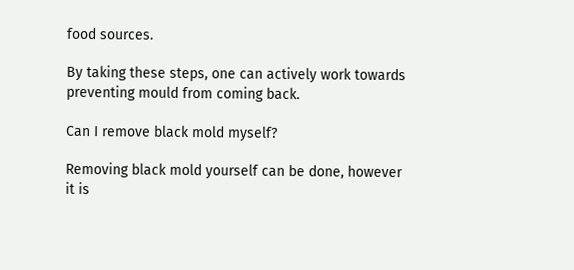food sources.

By taking these steps, one can actively work towards preventing mould from coming back.

Can I remove black mold myself?

Removing black mold yourself can be done, however it is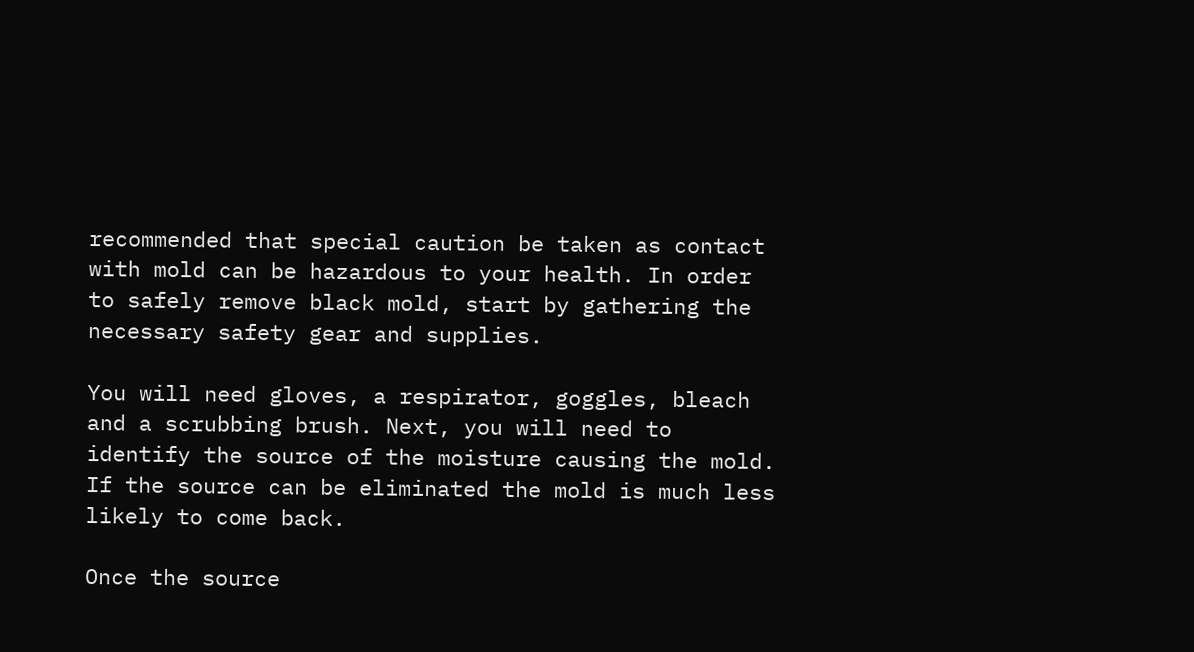recommended that special caution be taken as contact with mold can be hazardous to your health. In order to safely remove black mold, start by gathering the necessary safety gear and supplies.

You will need gloves, a respirator, goggles, bleach and a scrubbing brush. Next, you will need to identify the source of the moisture causing the mold. If the source can be eliminated the mold is much less likely to come back.

Once the source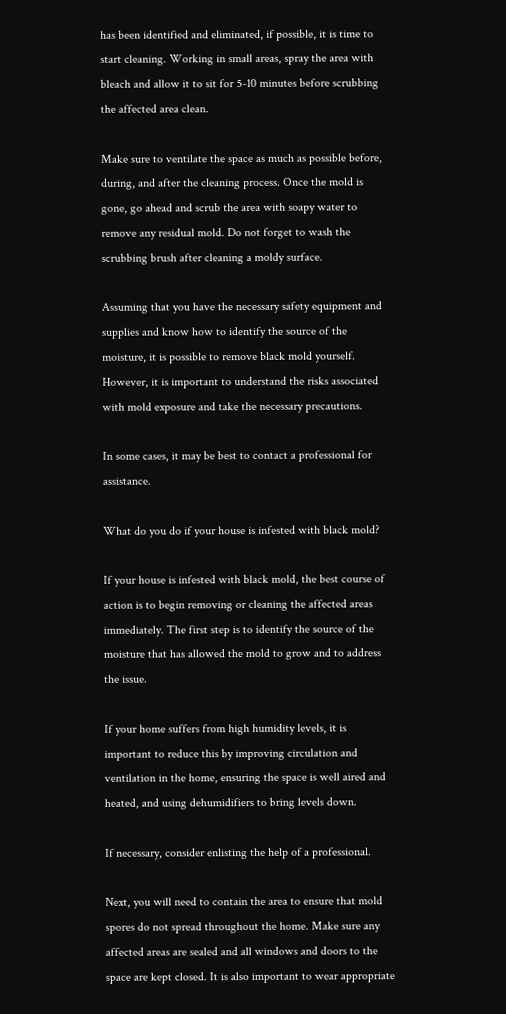has been identified and eliminated, if possible, it is time to start cleaning. Working in small areas, spray the area with bleach and allow it to sit for 5-10 minutes before scrubbing the affected area clean.

Make sure to ventilate the space as much as possible before, during, and after the cleaning process. Once the mold is gone, go ahead and scrub the area with soapy water to remove any residual mold. Do not forget to wash the scrubbing brush after cleaning a moldy surface.

Assuming that you have the necessary safety equipment and supplies and know how to identify the source of the moisture, it is possible to remove black mold yourself. However, it is important to understand the risks associated with mold exposure and take the necessary precautions.

In some cases, it may be best to contact a professional for assistance.

What do you do if your house is infested with black mold?

If your house is infested with black mold, the best course of action is to begin removing or cleaning the affected areas immediately. The first step is to identify the source of the moisture that has allowed the mold to grow and to address the issue.

If your home suffers from high humidity levels, it is important to reduce this by improving circulation and ventilation in the home, ensuring the space is well aired and heated, and using dehumidifiers to bring levels down.

If necessary, consider enlisting the help of a professional.

Next, you will need to contain the area to ensure that mold spores do not spread throughout the home. Make sure any affected areas are sealed and all windows and doors to the space are kept closed. It is also important to wear appropriate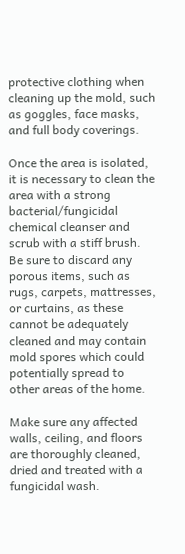protective clothing when cleaning up the mold, such as goggles, face masks, and full body coverings.

Once the area is isolated, it is necessary to clean the area with a strong bacterial/fungicidal chemical cleanser and scrub with a stiff brush. Be sure to discard any porous items, such as rugs, carpets, mattresses, or curtains, as these cannot be adequately cleaned and may contain mold spores which could potentially spread to other areas of the home.

Make sure any affected walls, ceiling, and floors are thoroughly cleaned, dried and treated with a fungicidal wash.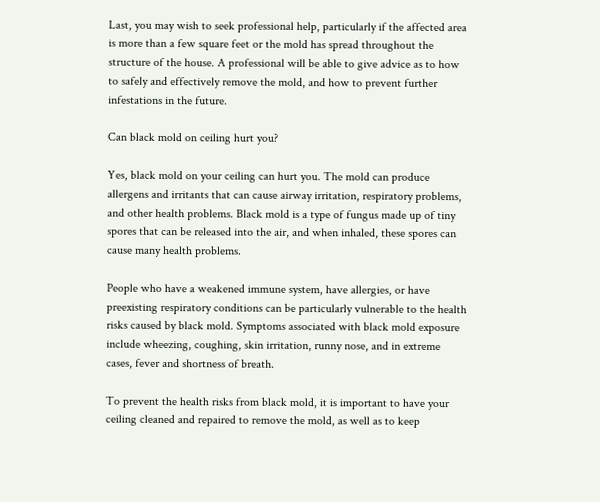Last, you may wish to seek professional help, particularly if the affected area is more than a few square feet or the mold has spread throughout the structure of the house. A professional will be able to give advice as to how to safely and effectively remove the mold, and how to prevent further infestations in the future.

Can black mold on ceiling hurt you?

Yes, black mold on your ceiling can hurt you. The mold can produce allergens and irritants that can cause airway irritation, respiratory problems, and other health problems. Black mold is a type of fungus made up of tiny spores that can be released into the air, and when inhaled, these spores can cause many health problems.

People who have a weakened immune system, have allergies, or have preexisting respiratory conditions can be particularly vulnerable to the health risks caused by black mold. Symptoms associated with black mold exposure include wheezing, coughing, skin irritation, runny nose, and in extreme cases, fever and shortness of breath.

To prevent the health risks from black mold, it is important to have your ceiling cleaned and repaired to remove the mold, as well as to keep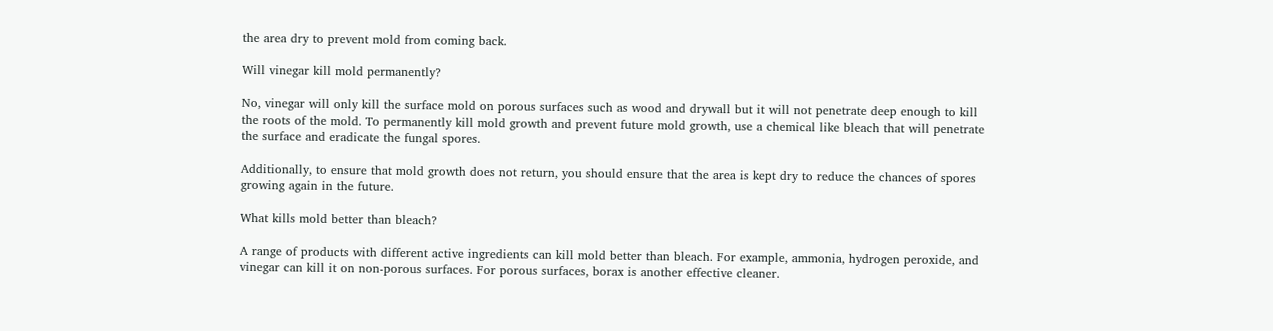the area dry to prevent mold from coming back.

Will vinegar kill mold permanently?

No, vinegar will only kill the surface mold on porous surfaces such as wood and drywall but it will not penetrate deep enough to kill the roots of the mold. To permanently kill mold growth and prevent future mold growth, use a chemical like bleach that will penetrate the surface and eradicate the fungal spores.

Additionally, to ensure that mold growth does not return, you should ensure that the area is kept dry to reduce the chances of spores growing again in the future.

What kills mold better than bleach?

A range of products with different active ingredients can kill mold better than bleach. For example, ammonia, hydrogen peroxide, and vinegar can kill it on non-porous surfaces. For porous surfaces, borax is another effective cleaner.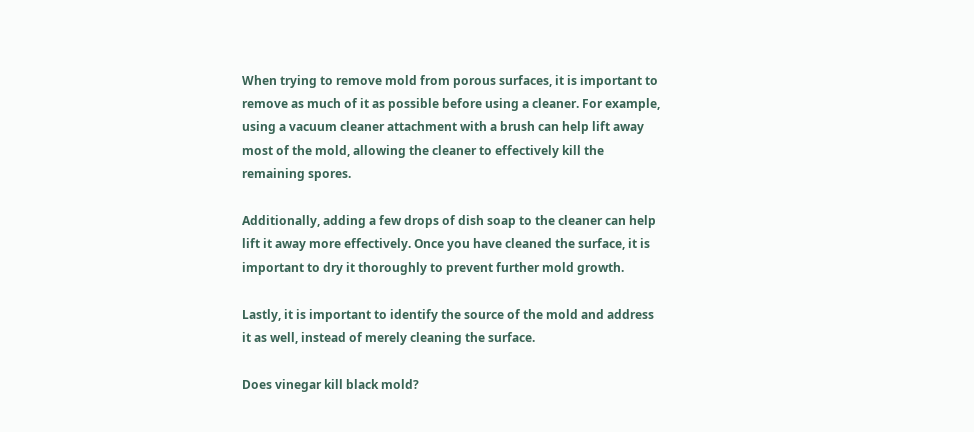When trying to remove mold from porous surfaces, it is important to remove as much of it as possible before using a cleaner. For example, using a vacuum cleaner attachment with a brush can help lift away most of the mold, allowing the cleaner to effectively kill the remaining spores.

Additionally, adding a few drops of dish soap to the cleaner can help lift it away more effectively. Once you have cleaned the surface, it is important to dry it thoroughly to prevent further mold growth.

Lastly, it is important to identify the source of the mold and address it as well, instead of merely cleaning the surface.

Does vinegar kill black mold?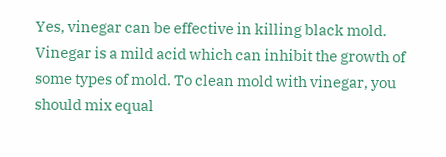Yes, vinegar can be effective in killing black mold. Vinegar is a mild acid which can inhibit the growth of some types of mold. To clean mold with vinegar, you should mix equal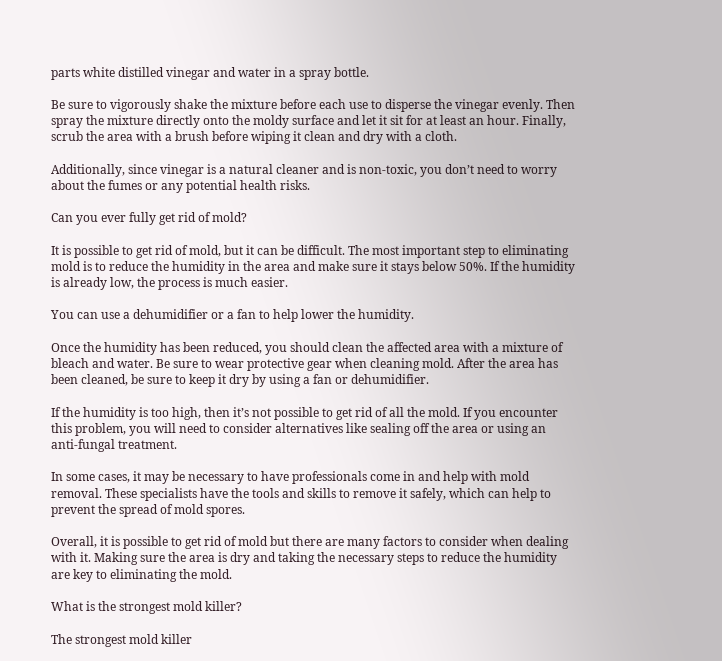parts white distilled vinegar and water in a spray bottle.

Be sure to vigorously shake the mixture before each use to disperse the vinegar evenly. Then spray the mixture directly onto the moldy surface and let it sit for at least an hour. Finally, scrub the area with a brush before wiping it clean and dry with a cloth.

Additionally, since vinegar is a natural cleaner and is non-toxic, you don’t need to worry about the fumes or any potential health risks.

Can you ever fully get rid of mold?

It is possible to get rid of mold, but it can be difficult. The most important step to eliminating mold is to reduce the humidity in the area and make sure it stays below 50%. If the humidity is already low, the process is much easier.

You can use a dehumidifier or a fan to help lower the humidity.

Once the humidity has been reduced, you should clean the affected area with a mixture of bleach and water. Be sure to wear protective gear when cleaning mold. After the area has been cleaned, be sure to keep it dry by using a fan or dehumidifier.

If the humidity is too high, then it’s not possible to get rid of all the mold. If you encounter this problem, you will need to consider alternatives like sealing off the area or using an anti-fungal treatment.

In some cases, it may be necessary to have professionals come in and help with mold removal. These specialists have the tools and skills to remove it safely, which can help to prevent the spread of mold spores.

Overall, it is possible to get rid of mold but there are many factors to consider when dealing with it. Making sure the area is dry and taking the necessary steps to reduce the humidity are key to eliminating the mold.

What is the strongest mold killer?

The strongest mold killer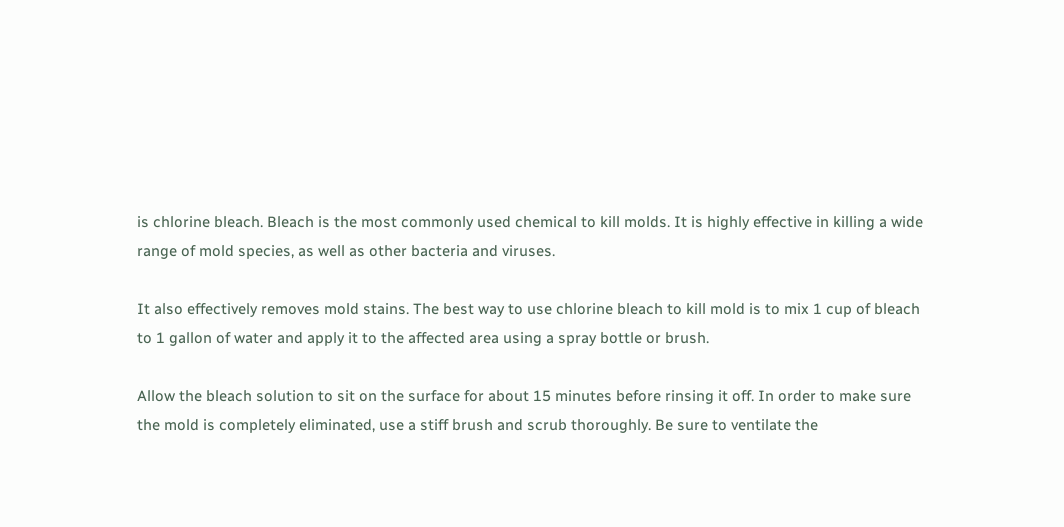is chlorine bleach. Bleach is the most commonly used chemical to kill molds. It is highly effective in killing a wide range of mold species, as well as other bacteria and viruses.

It also effectively removes mold stains. The best way to use chlorine bleach to kill mold is to mix 1 cup of bleach to 1 gallon of water and apply it to the affected area using a spray bottle or brush.

Allow the bleach solution to sit on the surface for about 15 minutes before rinsing it off. In order to make sure the mold is completely eliminated, use a stiff brush and scrub thoroughly. Be sure to ventilate the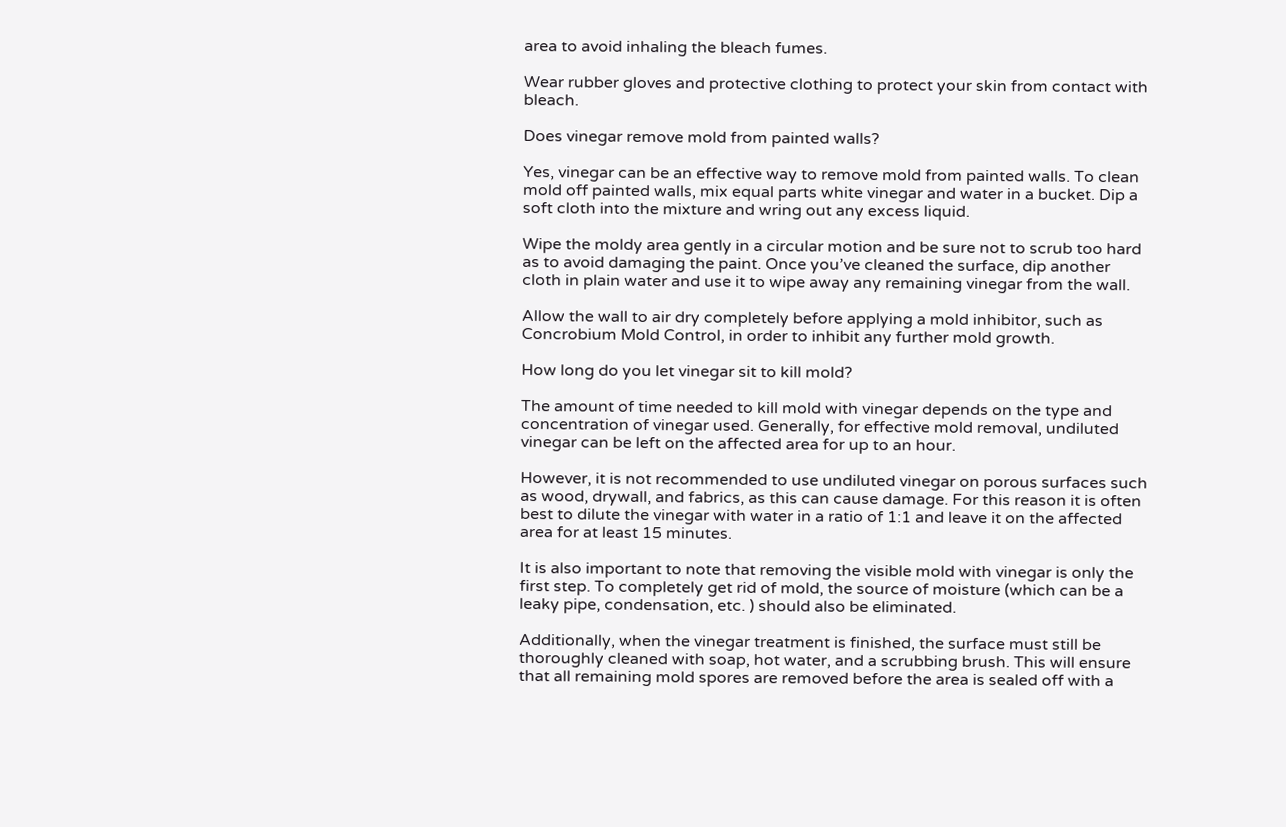area to avoid inhaling the bleach fumes.

Wear rubber gloves and protective clothing to protect your skin from contact with bleach.

Does vinegar remove mold from painted walls?

Yes, vinegar can be an effective way to remove mold from painted walls. To clean mold off painted walls, mix equal parts white vinegar and water in a bucket. Dip a soft cloth into the mixture and wring out any excess liquid.

Wipe the moldy area gently in a circular motion and be sure not to scrub too hard as to avoid damaging the paint. Once you’ve cleaned the surface, dip another cloth in plain water and use it to wipe away any remaining vinegar from the wall.

Allow the wall to air dry completely before applying a mold inhibitor, such as Concrobium Mold Control, in order to inhibit any further mold growth.

How long do you let vinegar sit to kill mold?

The amount of time needed to kill mold with vinegar depends on the type and concentration of vinegar used. Generally, for effective mold removal, undiluted vinegar can be left on the affected area for up to an hour.

However, it is not recommended to use undiluted vinegar on porous surfaces such as wood, drywall, and fabrics, as this can cause damage. For this reason it is often best to dilute the vinegar with water in a ratio of 1:1 and leave it on the affected area for at least 15 minutes.

It is also important to note that removing the visible mold with vinegar is only the first step. To completely get rid of mold, the source of moisture (which can be a leaky pipe, condensation, etc. ) should also be eliminated.

Additionally, when the vinegar treatment is finished, the surface must still be thoroughly cleaned with soap, hot water, and a scrubbing brush. This will ensure that all remaining mold spores are removed before the area is sealed off with a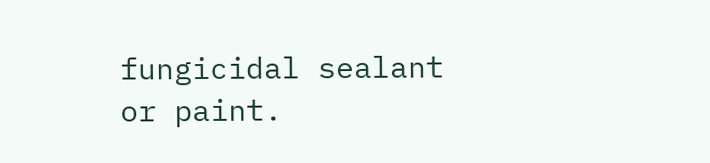fungicidal sealant or paint.